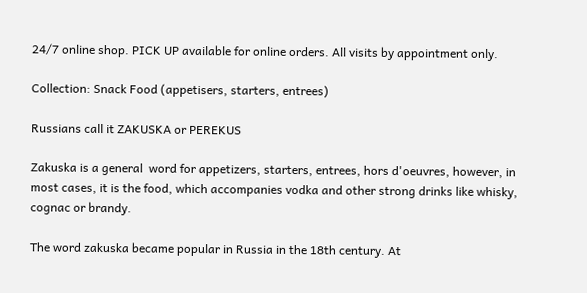24/7 online shop. PICK UP available for online orders. All visits by appointment only.

Collection: Snack Food (appetisers, starters, entrees)

Russians call it ZAKUSKA or PEREKUS

Zakuska is a general  word for appetizers, starters, entrees, hors d'oeuvres, however, in most cases, it is the food, which accompanies vodka and other strong drinks like whisky, cognac or brandy.

The word zakuska became popular in Russia in the 18th century. At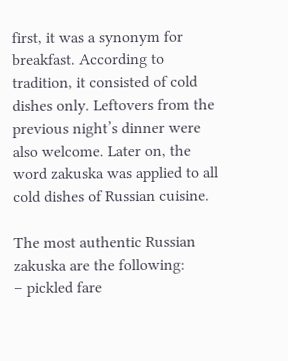first, it was a synonym for breakfast. According to tradition, it consisted of cold dishes only. Leftovers from the previous night’s dinner were also welcome. Later on, the word zakuska was applied to all cold dishes of Russian cuisine.

The most authentic Russian zakuska are the following:
– pickled fare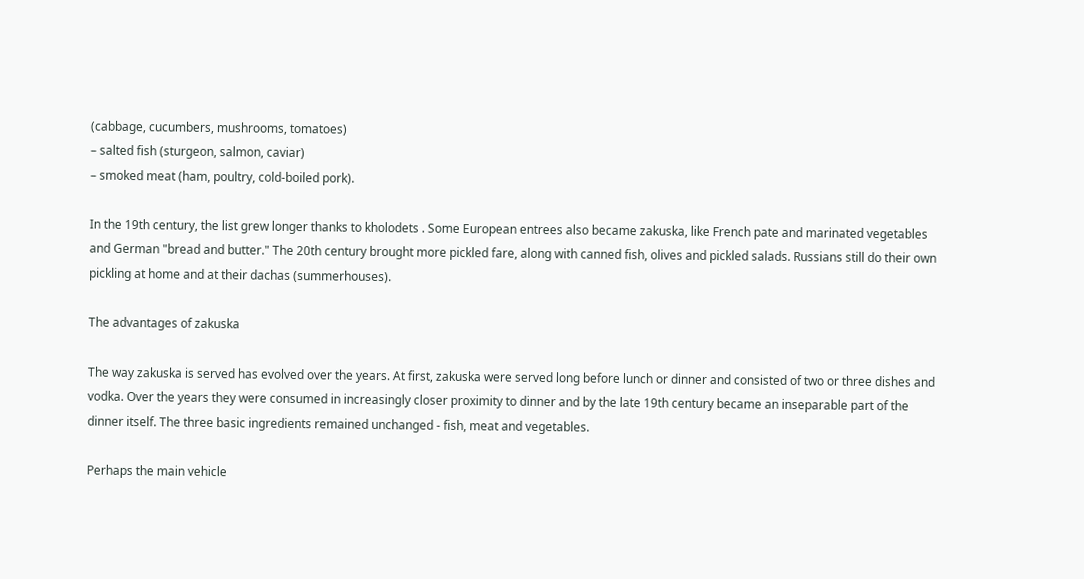(cabbage, cucumbers, mushrooms, tomatoes)
– salted fish (sturgeon, salmon, caviar)
– smoked meat (ham, poultry, cold-boiled pork).

In the 19th century, the list grew longer thanks to kholodets . Some European entrees also became zakuska, like French pate and marinated vegetables and German "bread and butter." The 20th century brought more pickled fare, along with canned fish, olives and pickled salads. Russians still do their own pickling at home and at their dachas (summerhouses).

The advantages of zakuska

The way zakuska is served has evolved over the years. At first, zakuska were served long before lunch or dinner and consisted of two or three dishes and vodka. Over the years they were consumed in increasingly closer proximity to dinner and by the late 19th century became an inseparable part of the dinner itself. The three basic ingredients remained unchanged - fish, meat and vegetables.

Perhaps the main vehicle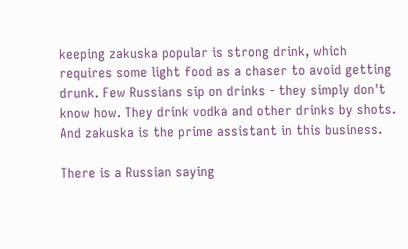keeping zakuska popular is strong drink, which requires some light food as a chaser to avoid getting drunk. Few Russians sip on drinks - they simply don't know how. They drink vodka and other drinks by shots. And zakuska is the prime assistant in this business.

There is a Russian saying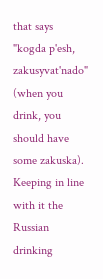that says "kogda p'esh, zakusyvat'nado" (when you drink, you should have some zakuska). Keeping in line with it the Russian drinking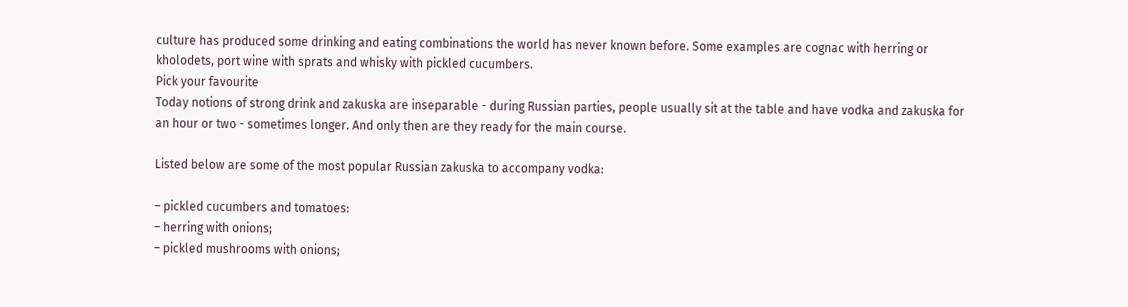culture has produced some drinking and eating combinations the world has never known before. Some examples are cognac with herring or kholodets, port wine with sprats and whisky with pickled cucumbers.
Pick your favourite
Today notions of strong drink and zakuska are inseparable - during Russian parties, people usually sit at the table and have vodka and zakuska for an hour or two - sometimes longer. And only then are they ready for the main course.

Listed below are some of the most popular Russian zakuska to accompany vodka:

– pickled cucumbers and tomatoes:
– herring with onions;
– pickled mushrooms with onions;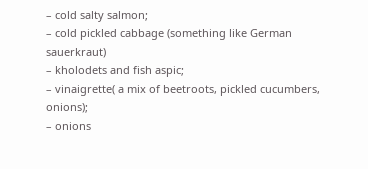– cold salty salmon;
– cold pickled cabbage (something like German sauerkraut)
– kholodets and fish aspic;
– vinaigrette( a mix of beetroots, pickled cucumbers, onions);
– onions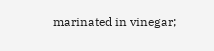marinated in vinegar;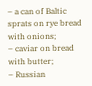– a can of Baltic sprats on rye bread with onions;
– caviar on bread with butter;
– Russian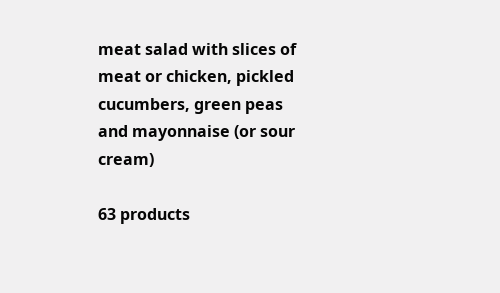meat salad with slices of meat or chicken, pickled cucumbers, green peas and mayonnaise (or sour cream)

63 products